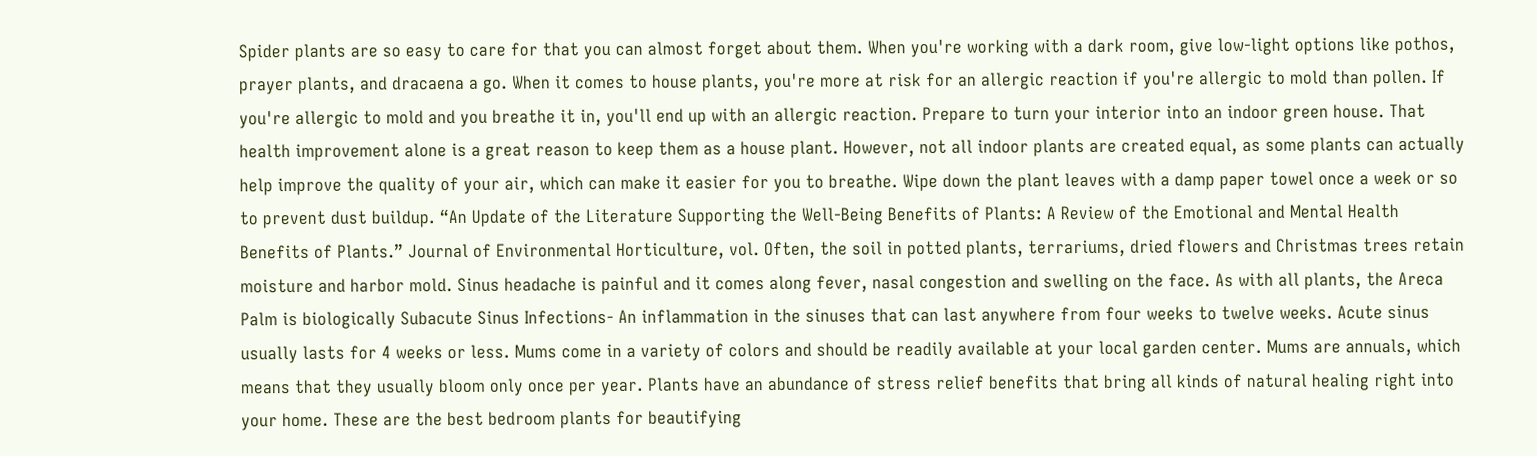Spider plants are so easy to care for that you can almost forget about them. When you're working with a dark room, give low-light options like pothos, prayer plants, and dracaena a go. When it comes to house plants, you're more at risk for an allergic reaction if you're allergic to mold than pollen. If you're allergic to mold and you breathe it in, you'll end up with an allergic reaction. Prepare to turn your interior into an indoor green house. That health improvement alone is a great reason to keep them as a house plant. However, not all indoor plants are created equal, as some plants can actually help improve the quality of your air, which can make it easier for you to breathe. Wipe down the plant leaves with a damp paper towel once a week or so to prevent dust buildup. “An Update of the Literature Supporting the Well-Being Benefits of Plants: A Review of the Emotional and Mental Health Benefits of Plants.” Journal of Environmental Horticulture, vol. Often, the soil in potted plants, terrariums, dried flowers and Christmas trees retain moisture and harbor mold. Sinus headache is painful and it comes along fever, nasal congestion and swelling on the face. As with all plants, the Areca Palm is biologically Subacute Sinus Infections- An inflammation in the sinuses that can last anywhere from four weeks to twelve weeks. Acute sinus usually lasts for 4 weeks or less. Mums come in a variety of colors and should be readily available at your local garden center. Mums are annuals, which means that they usually bloom only once per year. Plants have an abundance of stress relief benefits that bring all kinds of natural healing right into your home. These are the best bedroom plants for beautifying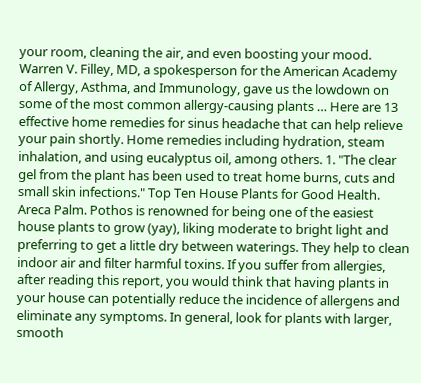your room, cleaning the air, and even boosting your mood. Warren V. Filley, MD, a spokesperson for the American Academy of Allergy, Asthma, and Immunology, gave us the lowdown on some of the most common allergy-causing plants … Here are 13 effective home remedies for sinus headache that can help relieve your pain shortly. Home remedies including hydration, steam inhalation, and using eucalyptus oil, among others. 1. "The clear gel from the plant has been used to treat home burns, cuts and small skin infections." Top Ten House Plants for Good Health. Areca Palm. Pothos is renowned for being one of the easiest house plants to grow (yay), liking moderate to bright light and preferring to get a little dry between waterings. They help to clean indoor air and filter harmful toxins. If you suffer from allergies, after reading this report, you would think that having plants in your house can potentially reduce the incidence of allergens and eliminate any symptoms. In general, look for plants with larger, smooth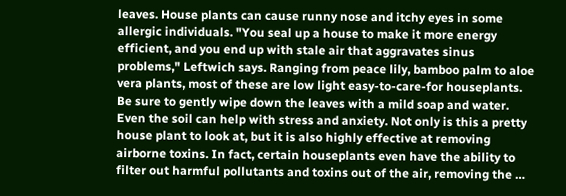leaves. House plants can cause runny nose and itchy eyes in some allergic individuals. "You seal up a house to make it more energy efficient, and you end up with stale air that aggravates sinus problems," Leftwich says. Ranging from peace lily, bamboo palm to aloe vera plants, most of these are low light easy-to-care-for houseplants. Be sure to gently wipe down the leaves with a mild soap and water. Even the soil can help with stress and anxiety. Not only is this a pretty house plant to look at, but it is also highly effective at removing airborne toxins. In fact, certain houseplants even have the ability to filter out harmful pollutants and toxins out of the air, removing the …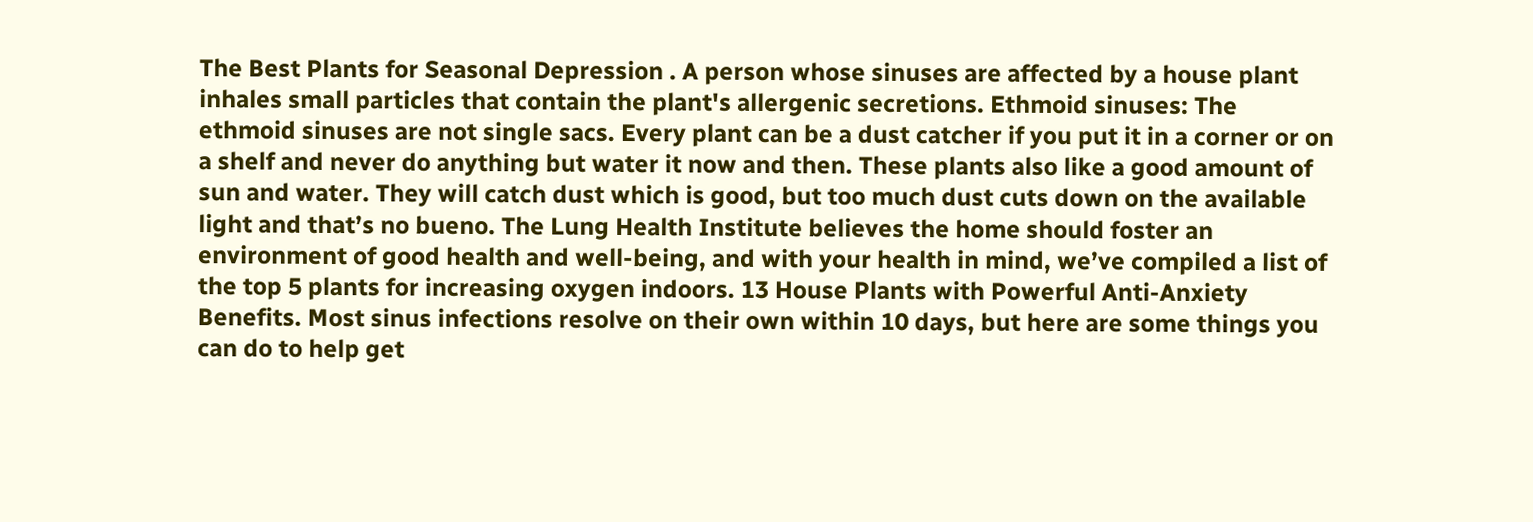The Best Plants for Seasonal Depression . A person whose sinuses are affected by a house plant inhales small particles that contain the plant's allergenic secretions. Ethmoid sinuses: The ethmoid sinuses are not single sacs. Every plant can be a dust catcher if you put it in a corner or on a shelf and never do anything but water it now and then. These plants also like a good amount of sun and water. They will catch dust which is good, but too much dust cuts down on the available light and that’s no bueno. The Lung Health Institute believes the home should foster an environment of good health and well-being, and with your health in mind, we’ve compiled a list of the top 5 plants for increasing oxygen indoors. 13 House Plants with Powerful Anti-Anxiety Benefits. Most sinus infections resolve on their own within 10 days, but here are some things you can do to help get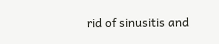rid of sinusitis and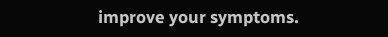improve your symptoms.